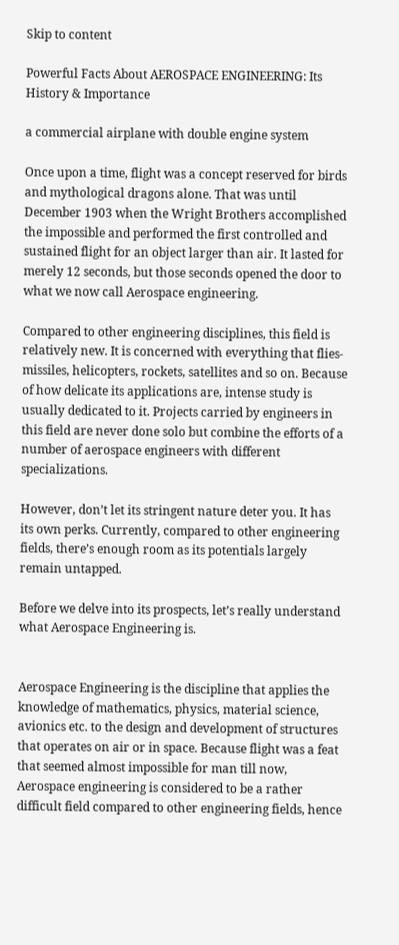Skip to content

Powerful Facts About AEROSPACE ENGINEERING: Its History & Importance

a commercial airplane with double engine system

Once upon a time, flight was a concept reserved for birds and mythological dragons alone. That was until December 1903 when the Wright Brothers accomplished the impossible and performed the first controlled and sustained flight for an object larger than air. It lasted for merely 12 seconds, but those seconds opened the door to what we now call Aerospace engineering.

Compared to other engineering disciplines, this field is relatively new. It is concerned with everything that flies- missiles, helicopters, rockets, satellites and so on. Because of how delicate its applications are, intense study is usually dedicated to it. Projects carried by engineers in this field are never done solo but combine the efforts of a number of aerospace engineers with different specializations.

However, don’t let its stringent nature deter you. It has its own perks. Currently, compared to other engineering fields, there’s enough room as its potentials largely remain untapped.

Before we delve into its prospects, let’s really understand what Aerospace Engineering is.


Aerospace Engineering is the discipline that applies the knowledge of mathematics, physics, material science, avionics etc. to the design and development of structures that operates on air or in space. Because flight was a feat that seemed almost impossible for man till now, Aerospace engineering is considered to be a rather difficult field compared to other engineering fields, hence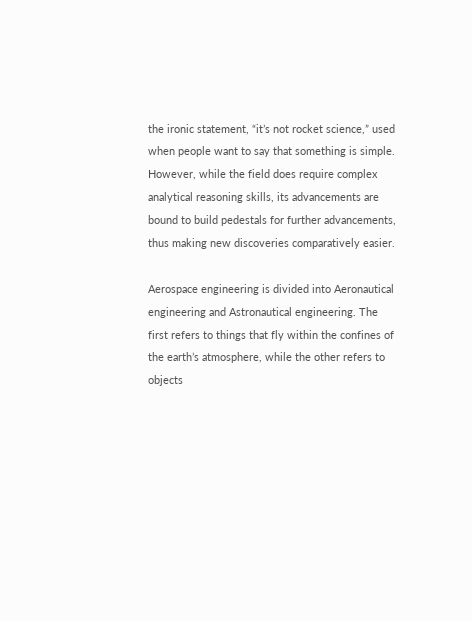the ironic statement, “it’s not rocket science,” used when people want to say that something is simple. However, while the field does require complex analytical reasoning skills, its advancements are bound to build pedestals for further advancements, thus making new discoveries comparatively easier.

Aerospace engineering is divided into Aeronautical engineering and Astronautical engineering. The first refers to things that fly within the confines of the earth’s atmosphere, while the other refers to objects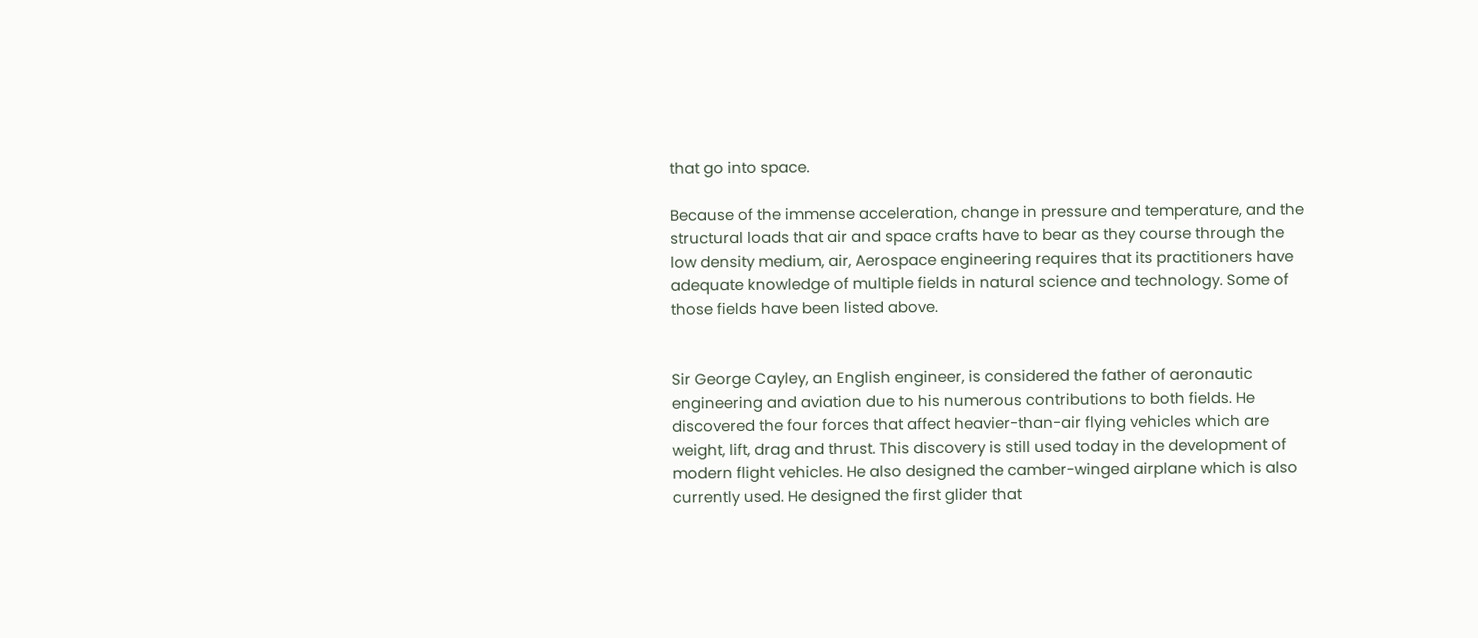that go into space.

Because of the immense acceleration, change in pressure and temperature, and the structural loads that air and space crafts have to bear as they course through the low density medium, air, Aerospace engineering requires that its practitioners have adequate knowledge of multiple fields in natural science and technology. Some of those fields have been listed above.


Sir George Cayley, an English engineer, is considered the father of aeronautic engineering and aviation due to his numerous contributions to both fields. He discovered the four forces that affect heavier-than-air flying vehicles which are weight, lift, drag and thrust. This discovery is still used today in the development of modern flight vehicles. He also designed the camber-winged airplane which is also currently used. He designed the first glider that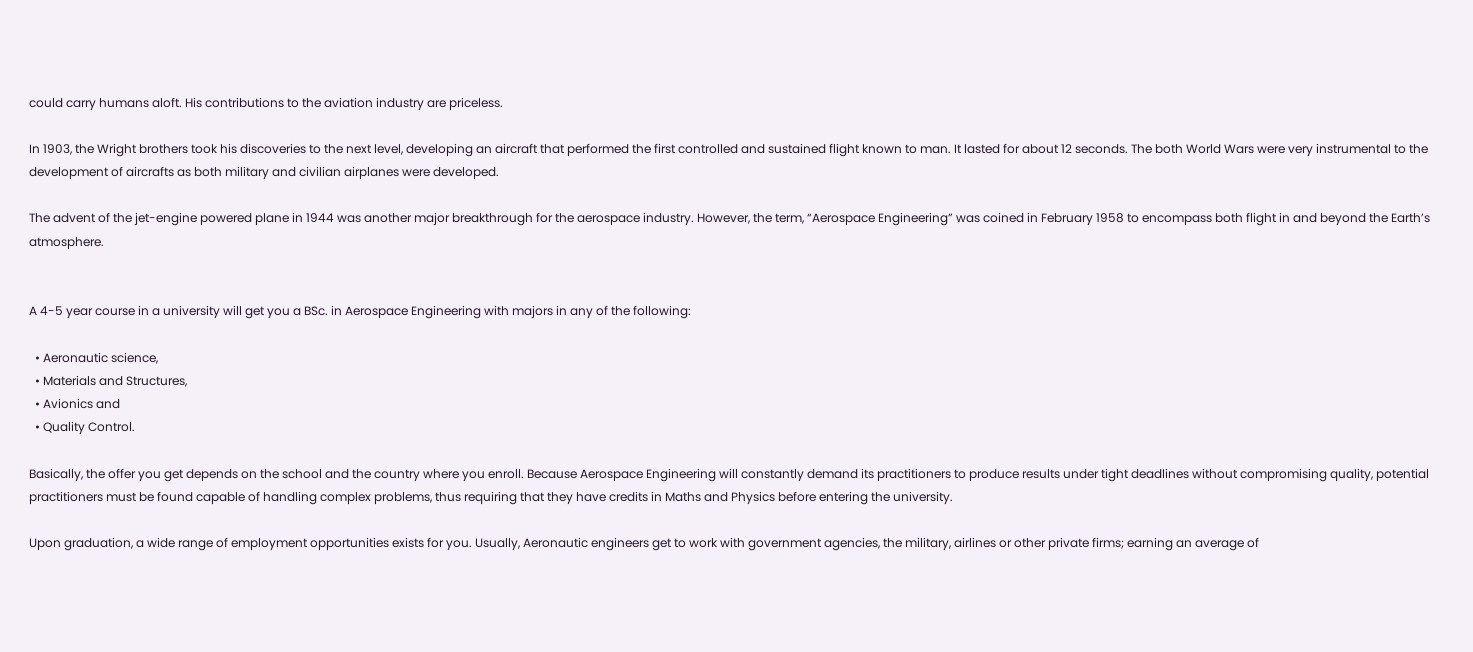could carry humans aloft. His contributions to the aviation industry are priceless.

In 1903, the Wright brothers took his discoveries to the next level, developing an aircraft that performed the first controlled and sustained flight known to man. It lasted for about 12 seconds. The both World Wars were very instrumental to the development of aircrafts as both military and civilian airplanes were developed.

The advent of the jet-engine powered plane in 1944 was another major breakthrough for the aerospace industry. However, the term, “Aerospace Engineering” was coined in February 1958 to encompass both flight in and beyond the Earth’s atmosphere.


A 4-5 year course in a university will get you a BSc. in Aerospace Engineering with majors in any of the following:

  • Aeronautic science,
  • Materials and Structures,
  • Avionics and
  • Quality Control.

Basically, the offer you get depends on the school and the country where you enroll. Because Aerospace Engineering will constantly demand its practitioners to produce results under tight deadlines without compromising quality, potential practitioners must be found capable of handling complex problems, thus requiring that they have credits in Maths and Physics before entering the university.

Upon graduation, a wide range of employment opportunities exists for you. Usually, Aeronautic engineers get to work with government agencies, the military, airlines or other private firms; earning an average of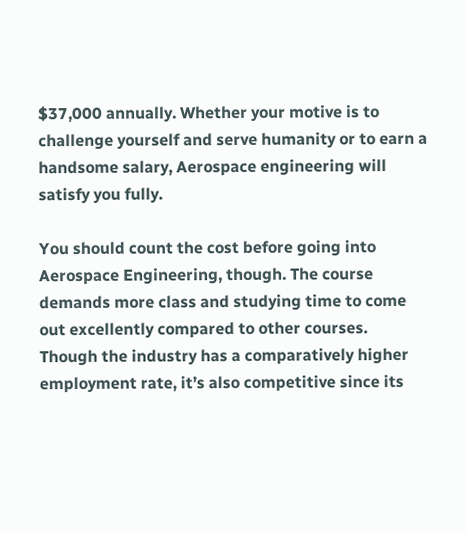$37,000 annually. Whether your motive is to challenge yourself and serve humanity or to earn a handsome salary, Aerospace engineering will satisfy you fully.

You should count the cost before going into Aerospace Engineering, though. The course demands more class and studying time to come out excellently compared to other courses. Though the industry has a comparatively higher employment rate, it’s also competitive since its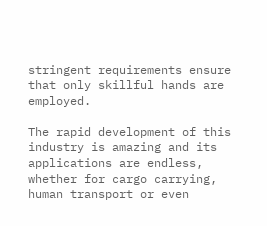stringent requirements ensure that only skillful hands are employed.

The rapid development of this industry is amazing and its applications are endless, whether for cargo carrying, human transport or even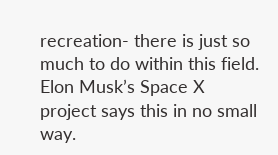recreation- there is just so much to do within this field. Elon Musk’s Space X project says this in no small way.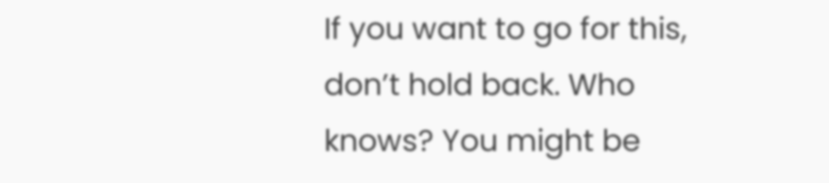If you want to go for this, don’t hold back. Who knows? You might be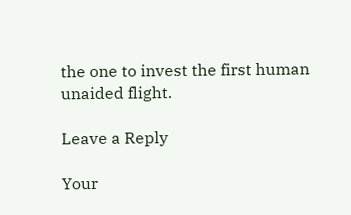the one to invest the first human unaided flight.

Leave a Reply

Your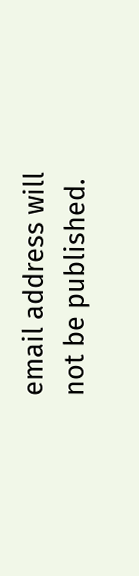email address will not be published.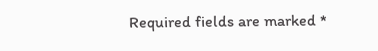Required fields are marked *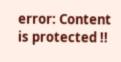error: Content is protected !!